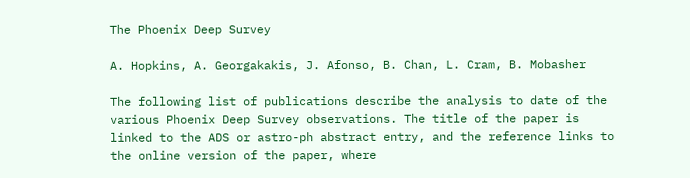The Phoenix Deep Survey

A. Hopkins, A. Georgakakis, J. Afonso, B. Chan, L. Cram, B. Mobasher

The following list of publications describe the analysis to date of the various Phoenix Deep Survey observations. The title of the paper is linked to the ADS or astro-ph abstract entry, and the reference links to the online version of the paper, where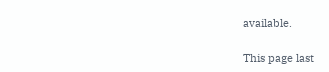available.

This page last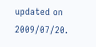updated on 2009/07/20.